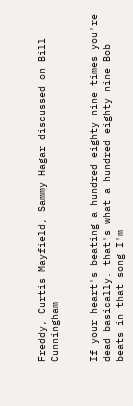Freddy, Curtis Mayfield, Sammy Hagar discussed on Bill Cunningham


If your heart's beating a hundred eighty nine times you're dead basically. that's what a hundred eighty nine Bob beats in that song I'm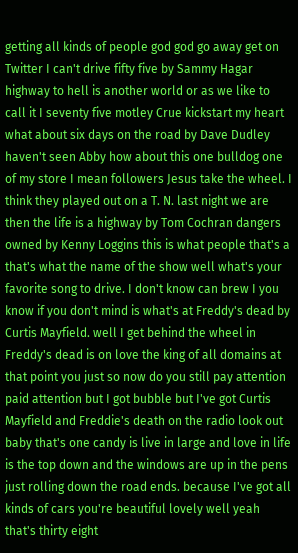getting all kinds of people god god go away get on Twitter I can't drive fifty five by Sammy Hagar highway to hell is another world or as we like to call it I seventy five motley Crue kickstart my heart what about six days on the road by Dave Dudley haven't seen Abby how about this one bulldog one of my store I mean followers Jesus take the wheel. I think they played out on a T. N. last night we are then the life is a highway by Tom Cochran dangers owned by Kenny Loggins this is what people that's a that's what the name of the show well what's your favorite song to drive. I don't know can brew I you know if you don't mind is what's at Freddy's dead by Curtis Mayfield. well I get behind the wheel in Freddy's dead is on love the king of all domains at that point you just so now do you still pay attention paid attention but I got bubble but I've got Curtis Mayfield and Freddie's death on the radio look out baby that's one candy is live in large and love in life is the top down and the windows are up in the pens just rolling down the road ends. because I've got all kinds of cars you're beautiful lovely well yeah that's thirty eight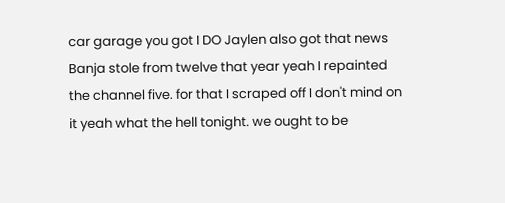car garage you got I DO Jaylen also got that news Banja stole from twelve that year yeah I repainted the channel five. for that I scraped off I don't mind on it yeah what the hell tonight. we ought to be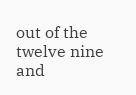out of the twelve nine and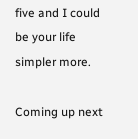five and I could be your life simpler more.

Coming up next